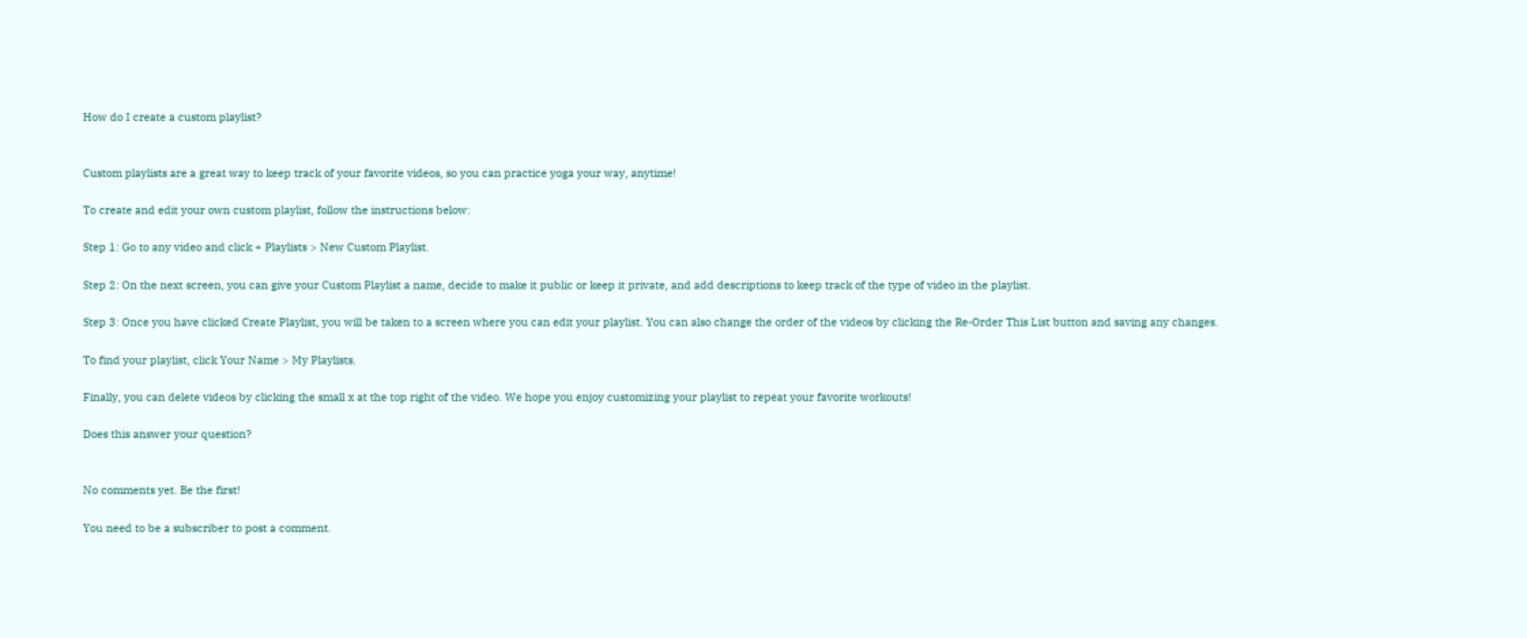How do I create a custom playlist?


Custom playlists are a great way to keep track of your favorite videos, so you can practice yoga your way, anytime!

To create and edit your own custom playlist, follow the instructions below:

Step 1: Go to any video and click + Playlists > New Custom Playlist.

Step 2: On the next screen, you can give your Custom Playlist a name, decide to make it public or keep it private, and add descriptions to keep track of the type of video in the playlist.

Step 3: Once you have clicked Create Playlist, you will be taken to a screen where you can edit your playlist. You can also change the order of the videos by clicking the Re-Order This List button and saving any changes.

To find your playlist, click Your Name > My Playlists.

Finally, you can delete videos by clicking the small x at the top right of the video. We hope you enjoy customizing your playlist to repeat your favorite workouts!

Does this answer your question?


No comments yet. Be the first!

You need to be a subscriber to post a comment.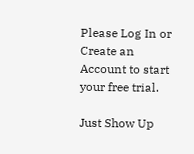Please Log In or Create an Account to start your free trial.

Just Show Up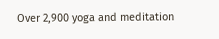Over 2,900 yoga and meditation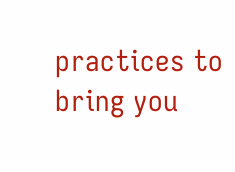practices to bring you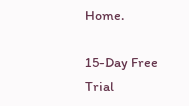Home.

15-Day Free Trial